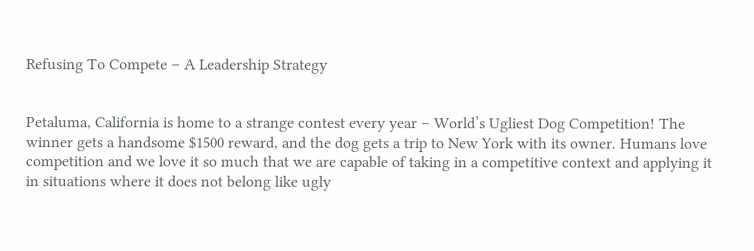Refusing To Compete – A Leadership Strategy


Petaluma, California is home to a strange contest every year – World’s Ugliest Dog Competition! The winner gets a handsome $1500 reward, and the dog gets a trip to New York with its owner. Humans love competition and we love it so much that we are capable of taking in a competitive context and applying it in situations where it does not belong like ugly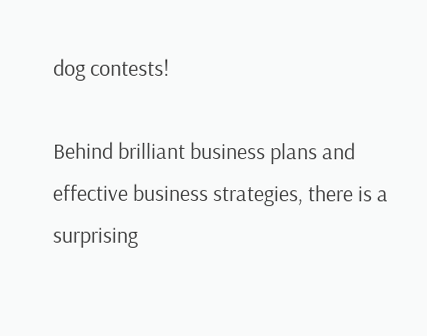dog contests!

Behind brilliant business plans and effective business strategies, there is a surprising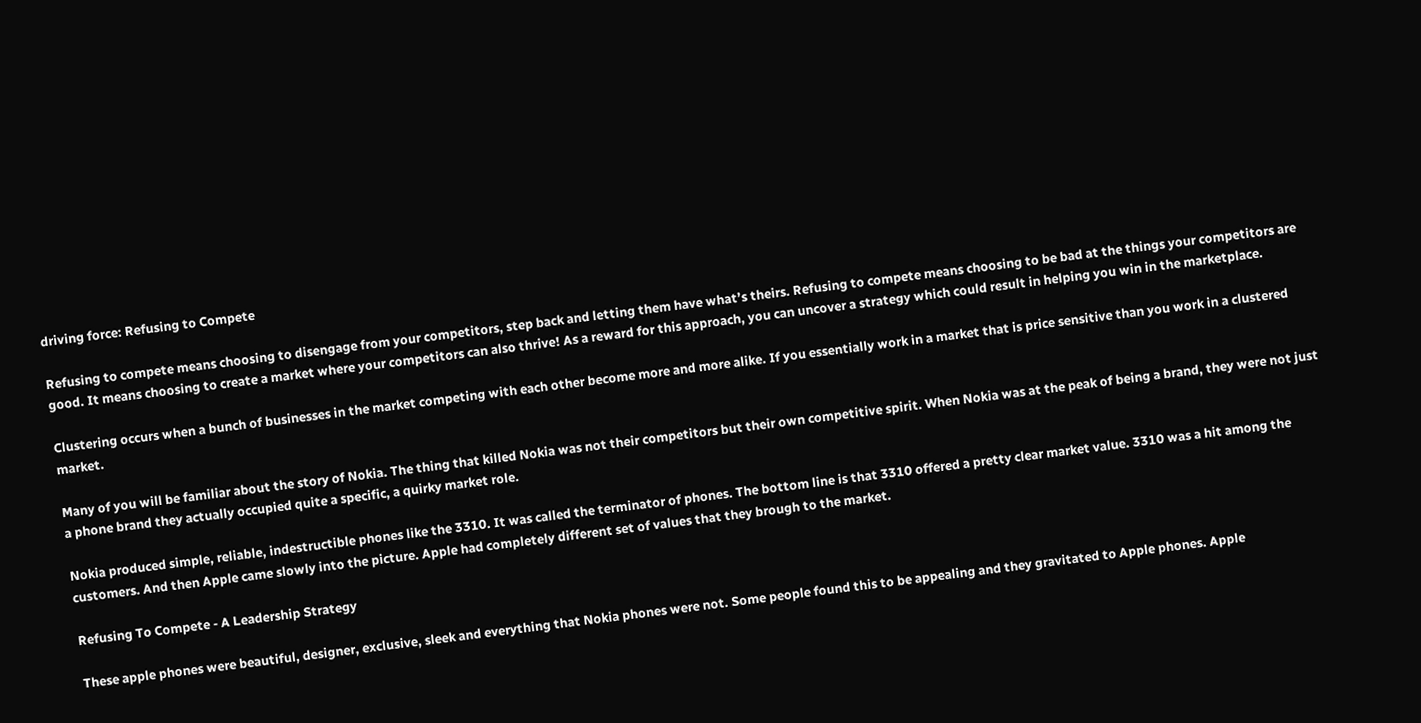driving force: Refusing to Compete

Refusing to compete means choosing to disengage from your competitors, step back and letting them have what’s theirs. Refusing to compete means choosing to be bad at the things your competitors are good. It means choosing to create a market where your competitors can also thrive! As a reward for this approach, you can uncover a strategy which could result in helping you win in the marketplace.

Clustering occurs when a bunch of businesses in the market competing with each other become more and more alike. If you essentially work in a market that is price sensitive than you work in a clustered market.

Many of you will be familiar about the story of Nokia. The thing that killed Nokia was not their competitors but their own competitive spirit. When Nokia was at the peak of being a brand, they were not just a phone brand they actually occupied quite a specific, a quirky market role.

Nokia produced simple, reliable, indestructible phones like the 3310. It was called the terminator of phones. The bottom line is that 3310 offered a pretty clear market value. 3310 was a hit among the customers. And then Apple came slowly into the picture. Apple had completely different set of values that they brough to the market.

Refusing To Compete - A Leadership Strategy

These apple phones were beautiful, designer, exclusive, sleek and everything that Nokia phones were not. Some people found this to be appealing and they gravitated to Apple phones. Apple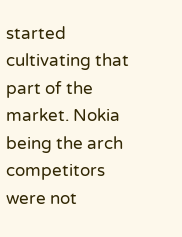started cultivating that part of the market. Nokia being the arch competitors were not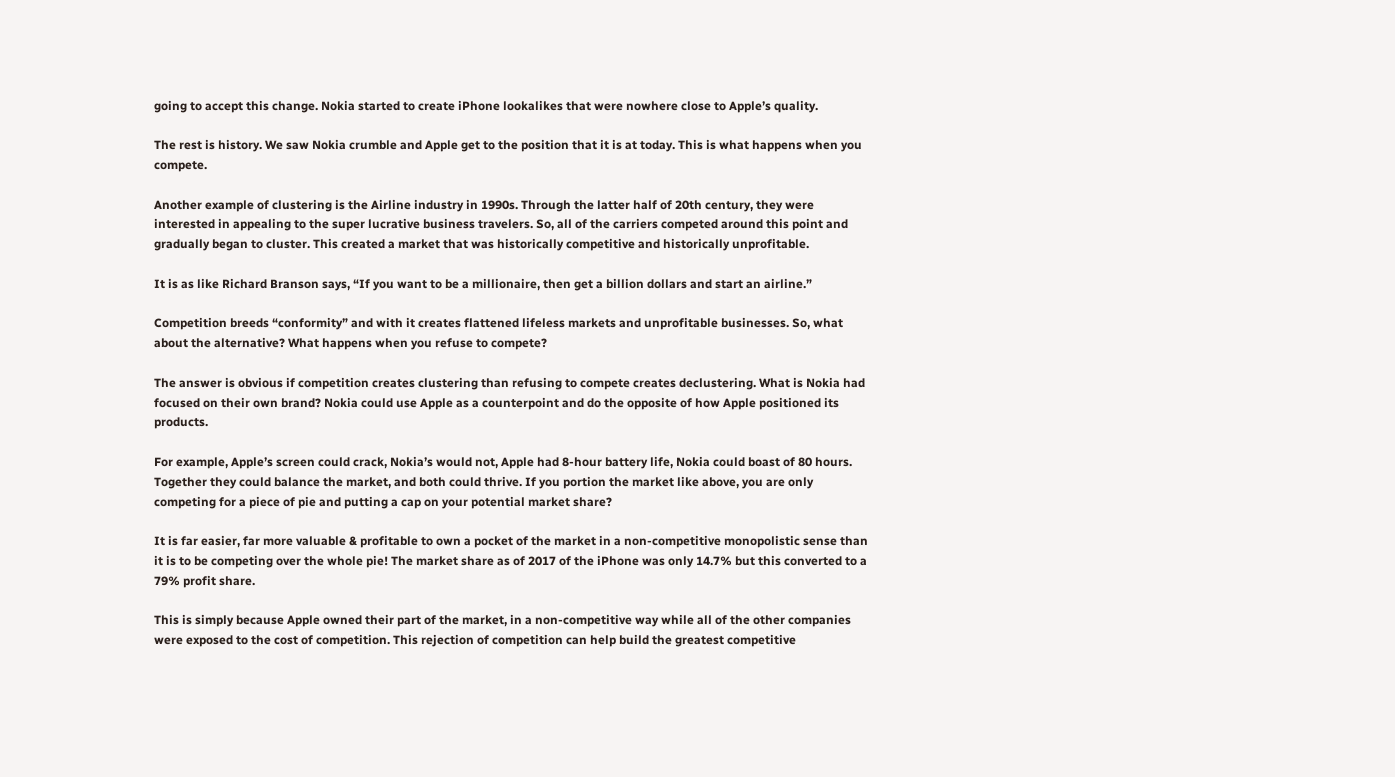going to accept this change. Nokia started to create iPhone lookalikes that were nowhere close to Apple’s quality.

The rest is history. We saw Nokia crumble and Apple get to the position that it is at today. This is what happens when you compete.

Another example of clustering is the Airline industry in 1990s. Through the latter half of 20th century, they were interested in appealing to the super lucrative business travelers. So, all of the carriers competed around this point and gradually began to cluster. This created a market that was historically competitive and historically unprofitable.

It is as like Richard Branson says, “If you want to be a millionaire, then get a billion dollars and start an airline.”

Competition breeds “conformity” and with it creates flattened lifeless markets and unprofitable businesses. So, what about the alternative? What happens when you refuse to compete?

The answer is obvious if competition creates clustering than refusing to compete creates declustering. What is Nokia had focused on their own brand? Nokia could use Apple as a counterpoint and do the opposite of how Apple positioned its products.

For example, Apple’s screen could crack, Nokia’s would not, Apple had 8-hour battery life, Nokia could boast of 80 hours.  Together they could balance the market, and both could thrive. If you portion the market like above, you are only competing for a piece of pie and putting a cap on your potential market share?

It is far easier, far more valuable & profitable to own a pocket of the market in a non-competitive monopolistic sense than it is to be competing over the whole pie! The market share as of 2017 of the iPhone was only 14.7% but this converted to a 79% profit share.

This is simply because Apple owned their part of the market, in a non-competitive way while all of the other companies were exposed to the cost of competition. This rejection of competition can help build the greatest competitive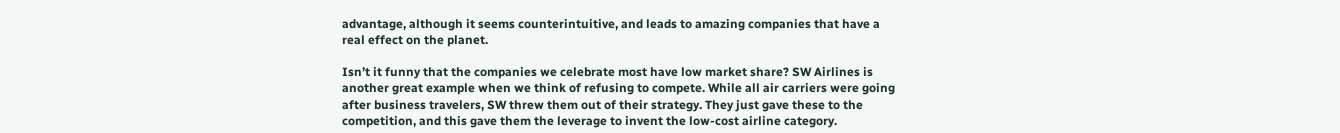advantage, although it seems counterintuitive, and leads to amazing companies that have a real effect on the planet.

Isn’t it funny that the companies we celebrate most have low market share? SW Airlines is another great example when we think of refusing to compete. While all air carriers were going after business travelers, SW threw them out of their strategy. They just gave these to the competition, and this gave them the leverage to invent the low-cost airline category.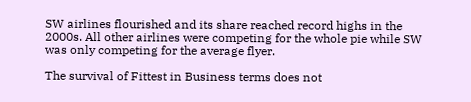SW airlines flourished and its share reached record highs in the 2000s. All other airlines were competing for the whole pie while SW was only competing for the average flyer.

The survival of Fittest in Business terms does not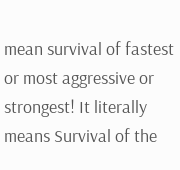mean survival of fastest or most aggressive or strongest! It literally means Survival of the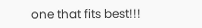one that fits best!!!